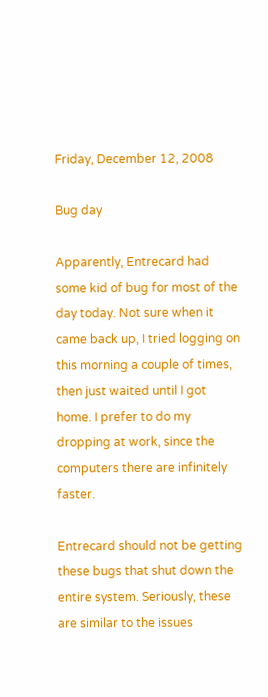Friday, December 12, 2008

Bug day

Apparently, Entrecard had some kid of bug for most of the day today. Not sure when it came back up, I tried logging on this morning a couple of times, then just waited until I got home. I prefer to do my dropping at work, since the computers there are infinitely faster.

Entrecard should not be getting these bugs that shut down the entire system. Seriously, these are similar to the issues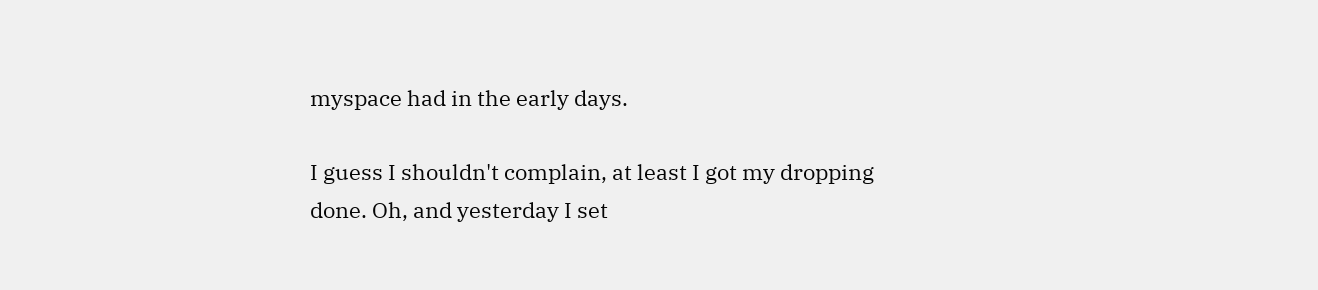myspace had in the early days.

I guess I shouldn't complain, at least I got my dropping done. Oh, and yesterday I set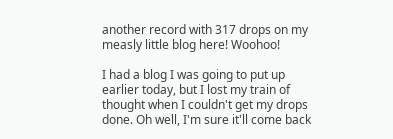another record with 317 drops on my measly little blog here! Woohoo!

I had a blog I was going to put up earlier today, but I lost my train of thought when I couldn't get my drops done. Oh well, I'm sure it'll come back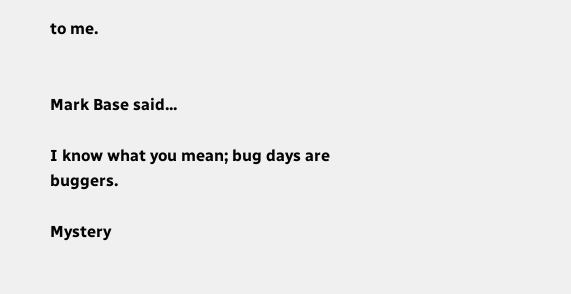to me.


Mark Base said...

I know what you mean; bug days are buggers.

Mystery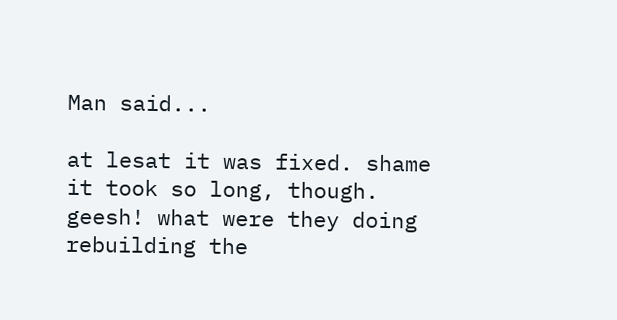Man said...

at lesat it was fixed. shame it took so long, though. geesh! what were they doing rebuilding the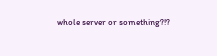whole server or something?!?